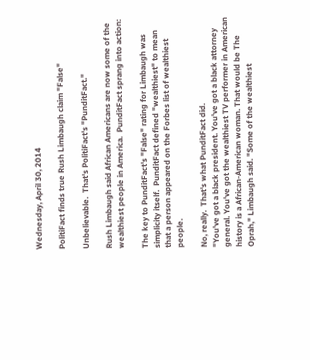Wednesday, April 30, 2014

PolitiFact finds true Rush Limbaugh claim "False"

Unbelievable.  That's PolitiFact's "PunditFact."

Rush Limbaugh said African Americans are now some of the wealthiest people in America.  PunditFact sprang into action:

The key to PunditFact's "False" rating for Limbaugh was simplicity itself.  PunditFact defined "wealthiest" to mean that a person appeared on the Forbes list of wealthiest people.

No, really.  That's what PunditFact did.
"You've got a black president. You've got a black attorney general. You've got the wealthiest TV performer in American history is a African-American woman. That would be The Oprah," Limbaugh said. "Some of the wealthiest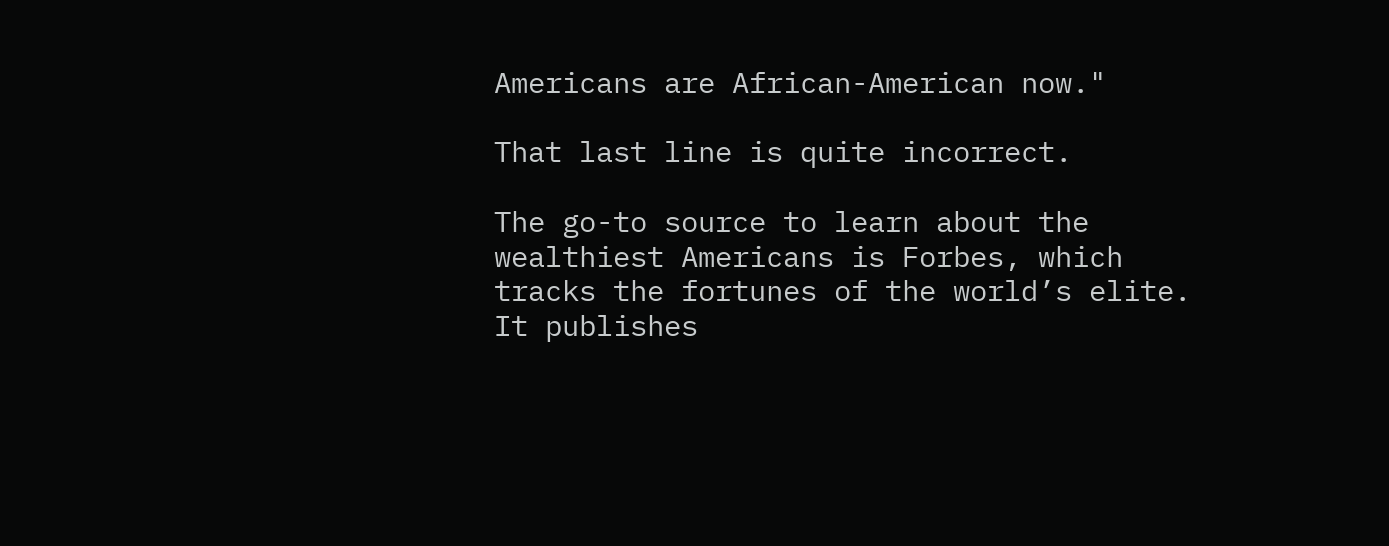Americans are African-American now."

That last line is quite incorrect.

The go-to source to learn about the wealthiest Americans is Forbes, which tracks the fortunes of the world’s elite. It publishes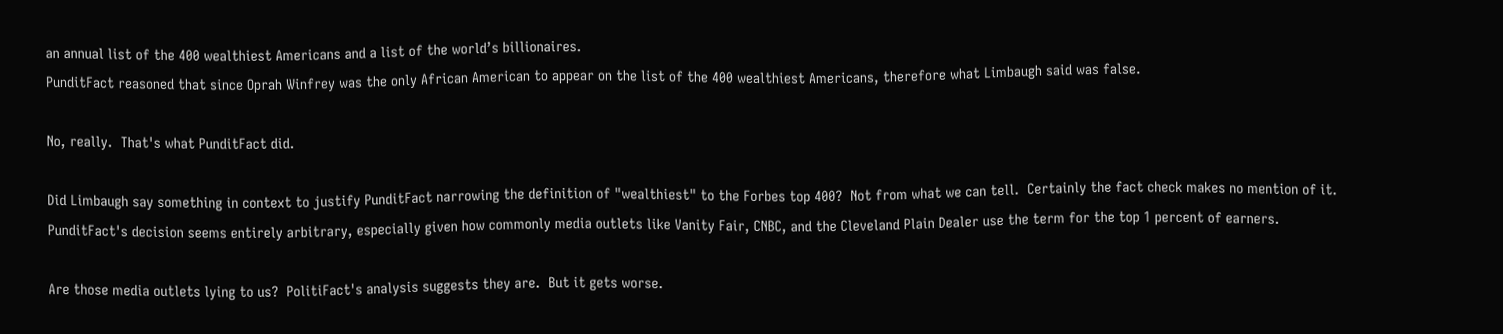an annual list of the 400 wealthiest Americans and a list of the world’s billionaires.
PunditFact reasoned that since Oprah Winfrey was the only African American to appear on the list of the 400 wealthiest Americans, therefore what Limbaugh said was false.

No, really.  That's what PunditFact did.

Did Limbaugh say something in context to justify PunditFact narrowing the definition of "wealthiest" to the Forbes top 400?  Not from what we can tell.  Certainly the fact check makes no mention of it.  PunditFact's decision seems entirely arbitrary, especially given how commonly media outlets like Vanity Fair, CNBC, and the Cleveland Plain Dealer use the term for the top 1 percent of earners.

Are those media outlets lying to us?  PolitiFact's analysis suggests they are.  But it gets worse.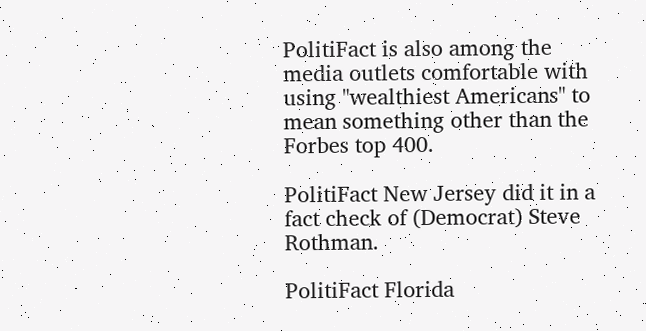PolitiFact is also among the media outlets comfortable with using "wealthiest Americans" to mean something other than the Forbes top 400.

PolitiFact New Jersey did it in a fact check of (Democrat) Steve Rothman.

PolitiFact Florida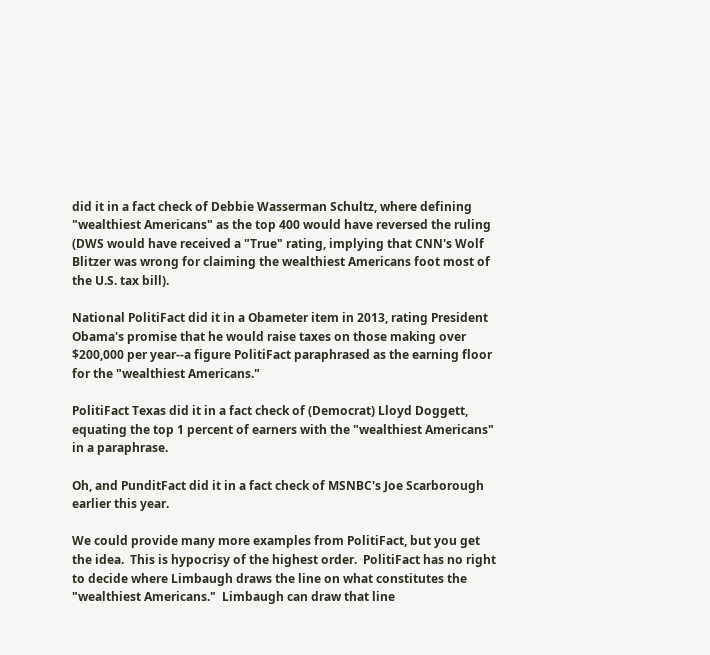did it in a fact check of Debbie Wasserman Schultz, where defining "wealthiest Americans" as the top 400 would have reversed the ruling (DWS would have received a "True" rating, implying that CNN's Wolf Blitzer was wrong for claiming the wealthiest Americans foot most of the U.S. tax bill).

National PolitiFact did it in a Obameter item in 2013, rating President Obama's promise that he would raise taxes on those making over $200,000 per year--a figure PolitiFact paraphrased as the earning floor for the "wealthiest Americans."

PolitiFact Texas did it in a fact check of (Democrat) Lloyd Doggett, equating the top 1 percent of earners with the "wealthiest Americans" in a paraphrase.

Oh, and PunditFact did it in a fact check of MSNBC's Joe Scarborough earlier this year.

We could provide many more examples from PolitiFact, but you get the idea.  This is hypocrisy of the highest order.  PolitiFact has no right to decide where Limbaugh draws the line on what constitutes the "wealthiest Americans."  Limbaugh can draw that line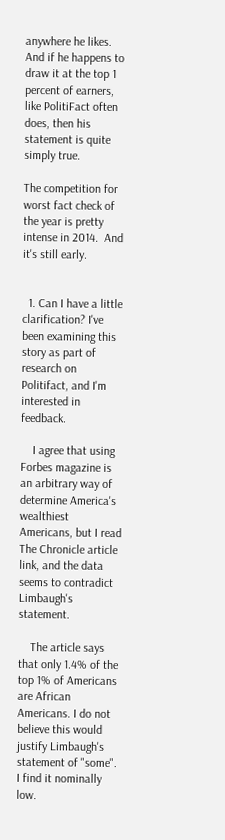anywhere he likes.  And if he happens to draw it at the top 1 percent of earners, like PolitiFact often does, then his statement is quite simply true.

The competition for worst fact check of the year is pretty intense in 2014.  And it's still early.


  1. Can I have a little clarification? I've been examining this story as part of research on Politifact, and I'm interested in feedback.

    I agree that using Forbes magazine is an arbitrary way of determine America's wealthiest Americans, but I read The Chronicle article link, and the data seems to contradict Limbaugh's statement.

    The article says that only 1.4% of the top 1% of Americans are African Americans. I do not believe this would justify Limbaugh's statement of "some". I find it nominally low.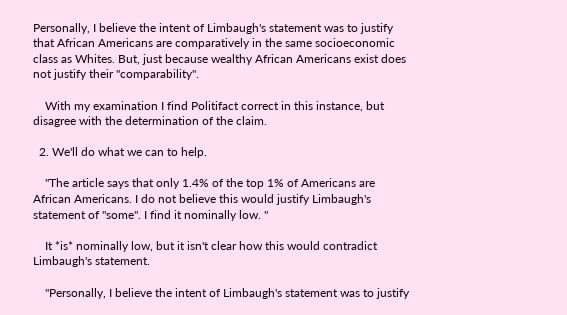Personally, I believe the intent of Limbaugh's statement was to justify that African Americans are comparatively in the same socioeconomic class as Whites. But, just because wealthy African Americans exist does not justify their "comparability".

    With my examination I find Politifact correct in this instance, but disagree with the determination of the claim.

  2. We'll do what we can to help.

    "The article says that only 1.4% of the top 1% of Americans are African Americans. I do not believe this would justify Limbaugh's statement of "some". I find it nominally low. "

    It *is* nominally low, but it isn't clear how this would contradict Limbaugh's statement.

    "Personally, I believe the intent of Limbaugh's statement was to justify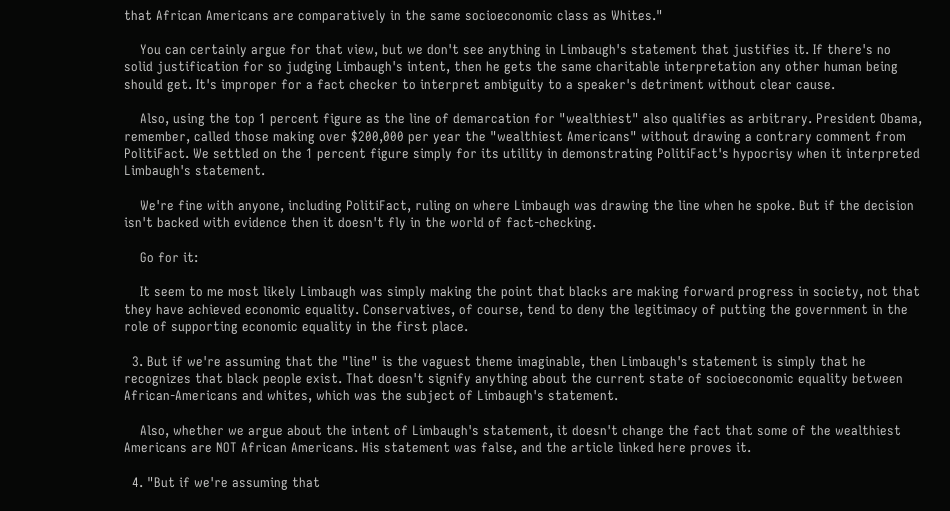that African Americans are comparatively in the same socioeconomic class as Whites."

    You can certainly argue for that view, but we don't see anything in Limbaugh's statement that justifies it. If there's no solid justification for so judging Limbaugh's intent, then he gets the same charitable interpretation any other human being should get. It's improper for a fact checker to interpret ambiguity to a speaker's detriment without clear cause.

    Also, using the top 1 percent figure as the line of demarcation for "wealthiest" also qualifies as arbitrary. President Obama, remember, called those making over $200,000 per year the "wealthiest Americans" without drawing a contrary comment from PolitiFact. We settled on the 1 percent figure simply for its utility in demonstrating PolitiFact's hypocrisy when it interpreted Limbaugh's statement.

    We're fine with anyone, including PolitiFact, ruling on where Limbaugh was drawing the line when he spoke. But if the decision isn't backed with evidence then it doesn't fly in the world of fact-checking.

    Go for it:

    It seem to me most likely Limbaugh was simply making the point that blacks are making forward progress in society, not that they have achieved economic equality. Conservatives, of course, tend to deny the legitimacy of putting the government in the role of supporting economic equality in the first place.

  3. But if we're assuming that the "line" is the vaguest theme imaginable, then Limbaugh's statement is simply that he recognizes that black people exist. That doesn't signify anything about the current state of socioeconomic equality between African-Americans and whites, which was the subject of Limbaugh's statement.

    Also, whether we argue about the intent of Limbaugh's statement, it doesn't change the fact that some of the wealthiest Americans are NOT African Americans. His statement was false, and the article linked here proves it.

  4. "But if we're assuming that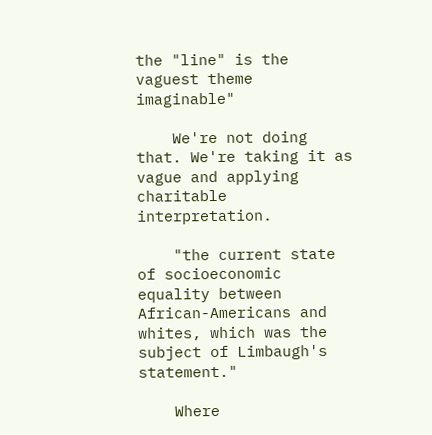the "line" is the vaguest theme imaginable"

    We're not doing that. We're taking it as vague and applying charitable interpretation.

    "the current state of socioeconomic equality between African-Americans and whites, which was the subject of Limbaugh's statement."

    Where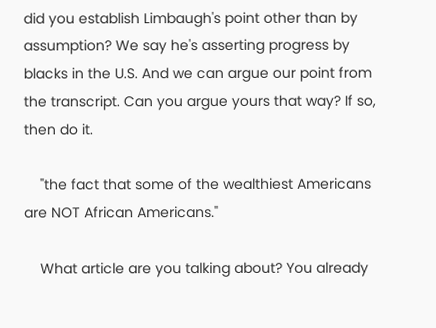did you establish Limbaugh's point other than by assumption? We say he's asserting progress by blacks in the U.S. And we can argue our point from the transcript. Can you argue yours that way? If so, then do it.

    "the fact that some of the wealthiest Americans are NOT African Americans."

    What article are you talking about? You already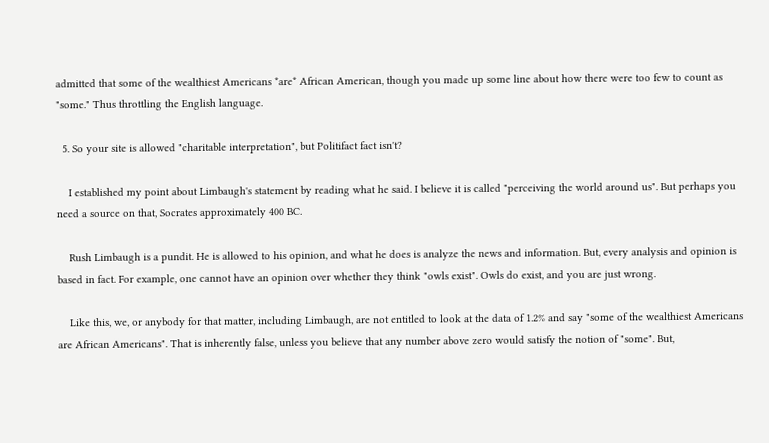admitted that some of the wealthiest Americans *are* African American, though you made up some line about how there were too few to count as "some." Thus throttling the English language.

  5. So your site is allowed "charitable interpretation", but Politifact fact isn't?

    I established my point about Limbaugh's statement by reading what he said. I believe it is called "perceiving the world around us". But perhaps you need a source on that, Socrates approximately 400 BC.

    Rush Limbaugh is a pundit. He is allowed to his opinion, and what he does is analyze the news and information. But, every analysis and opinion is based in fact. For example, one cannot have an opinion over whether they think "owls exist". Owls do exist, and you are just wrong.

    Like this, we, or anybody for that matter, including Limbaugh, are not entitled to look at the data of 1.2% and say "some of the wealthiest Americans are African Americans". That is inherently false, unless you believe that any number above zero would satisfy the notion of "some". But,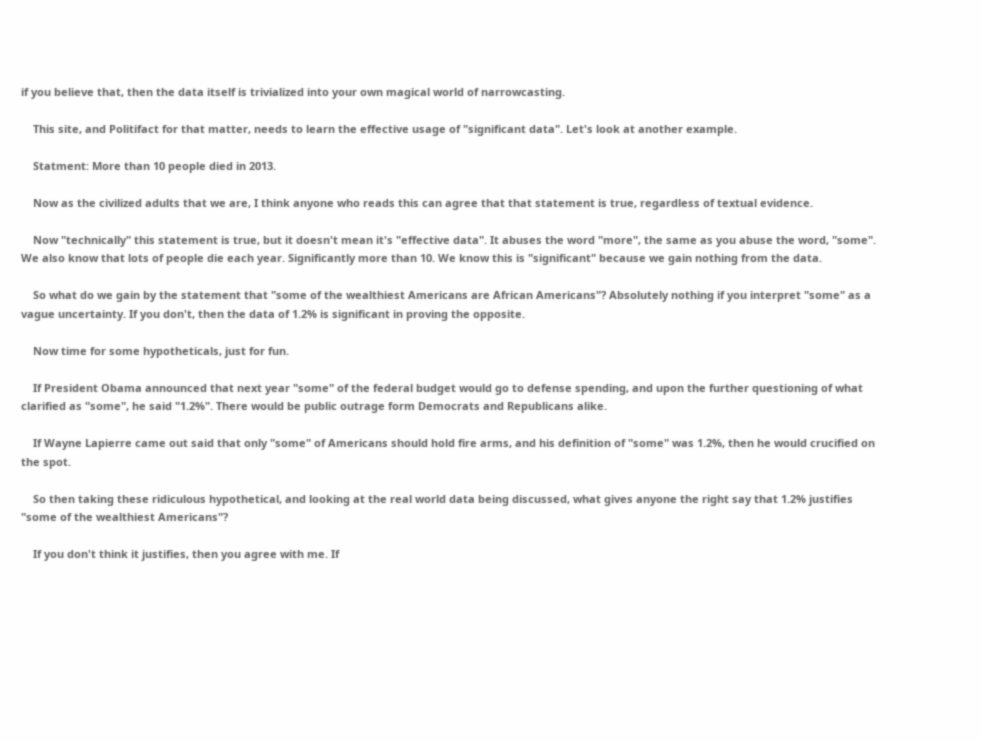if you believe that, then the data itself is trivialized into your own magical world of narrowcasting.

    This site, and Politifact for that matter, needs to learn the effective usage of "significant data". Let's look at another example.

    Statment: More than 10 people died in 2013.

    Now as the civilized adults that we are, I think anyone who reads this can agree that that statement is true, regardless of textual evidence.

    Now "technically" this statement is true, but it doesn't mean it's "effective data". It abuses the word "more", the same as you abuse the word, "some". We also know that lots of people die each year. Significantly more than 10. We know this is "significant" because we gain nothing from the data.

    So what do we gain by the statement that "some of the wealthiest Americans are African Americans"? Absolutely nothing if you interpret "some" as a vague uncertainty. If you don't, then the data of 1.2% is significant in proving the opposite.

    Now time for some hypotheticals, just for fun.

    If President Obama announced that next year "some" of the federal budget would go to defense spending, and upon the further questioning of what clarified as "some", he said "1.2%". There would be public outrage form Democrats and Republicans alike.

    If Wayne Lapierre came out said that only "some" of Americans should hold fire arms, and his definition of "some" was 1.2%, then he would crucified on the spot.

    So then taking these ridiculous hypothetical, and looking at the real world data being discussed, what gives anyone the right say that 1.2% justifies "some of the wealthiest Americans"?

    If you don't think it justifies, then you agree with me. If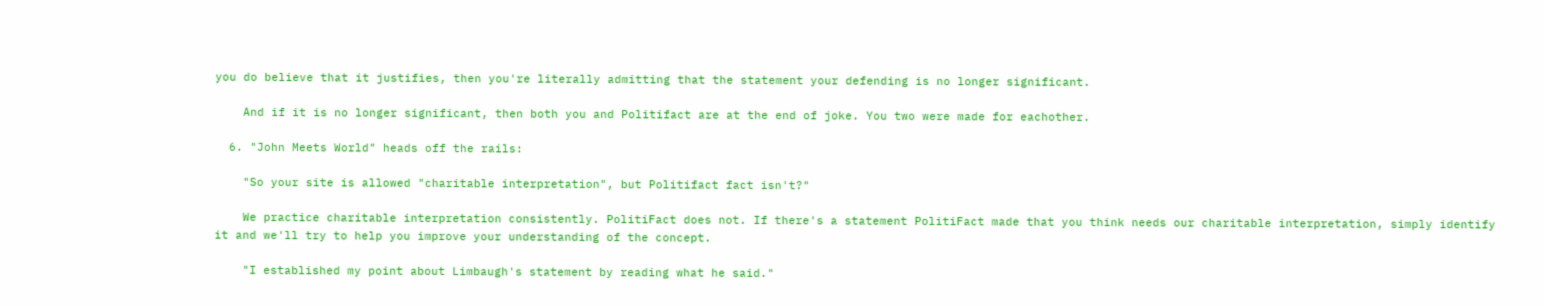you do believe that it justifies, then you're literally admitting that the statement your defending is no longer significant.

    And if it is no longer significant, then both you and Politifact are at the end of joke. You two were made for eachother.

  6. "John Meets World" heads off the rails:

    "So your site is allowed "charitable interpretation", but Politifact fact isn't?"

    We practice charitable interpretation consistently. PolitiFact does not. If there's a statement PolitiFact made that you think needs our charitable interpretation, simply identify it and we'll try to help you improve your understanding of the concept.

    "I established my point about Limbaugh's statement by reading what he said."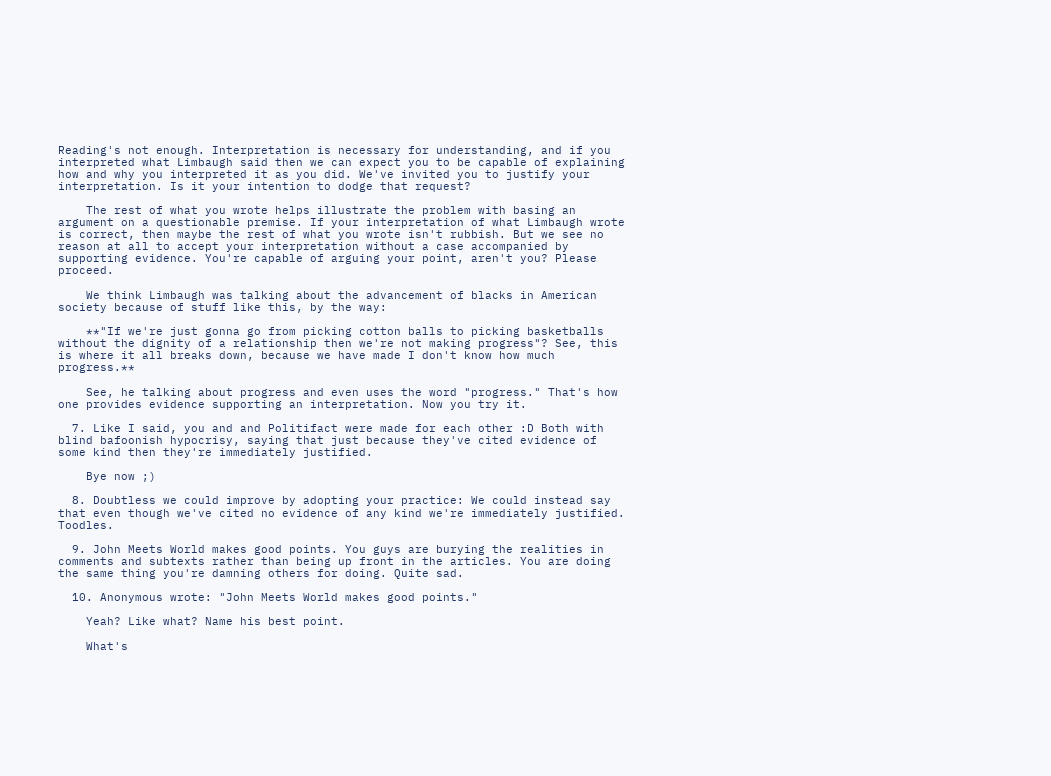Reading's not enough. Interpretation is necessary for understanding, and if you interpreted what Limbaugh said then we can expect you to be capable of explaining how and why you interpreted it as you did. We've invited you to justify your interpretation. Is it your intention to dodge that request?

    The rest of what you wrote helps illustrate the problem with basing an argument on a questionable premise. If your interpretation of what Limbaugh wrote is correct, then maybe the rest of what you wrote isn't rubbish. But we see no reason at all to accept your interpretation without a case accompanied by supporting evidence. You're capable of arguing your point, aren't you? Please proceed.

    We think Limbaugh was talking about the advancement of blacks in American society because of stuff like this, by the way:

    **"If we're just gonna go from picking cotton balls to picking basketballs without the dignity of a relationship then we're not making progress"? See, this is where it all breaks down, because we have made I don't know how much progress.**

    See, he talking about progress and even uses the word "progress." That's how one provides evidence supporting an interpretation. Now you try it.

  7. Like I said, you and and Politifact were made for each other :D Both with blind bafoonish hypocrisy, saying that just because they've cited evidence of some kind then they're immediately justified.

    Bye now ;)

  8. Doubtless we could improve by adopting your practice: We could instead say that even though we've cited no evidence of any kind we're immediately justified. Toodles.

  9. John Meets World makes good points. You guys are burying the realities in comments and subtexts rather than being up front in the articles. You are doing the same thing you're damning others for doing. Quite sad.

  10. Anonymous wrote: "John Meets World makes good points."

    Yeah? Like what? Name his best point.

    What's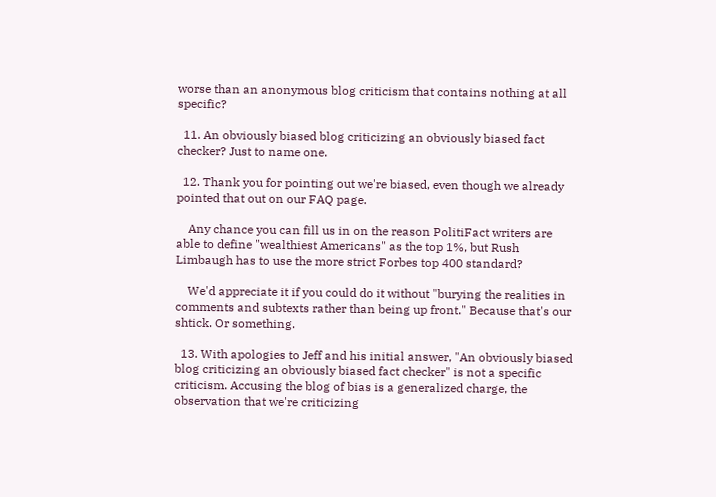worse than an anonymous blog criticism that contains nothing at all specific?

  11. An obviously biased blog criticizing an obviously biased fact checker? Just to name one.

  12. Thank you for pointing out we're biased, even though we already pointed that out on our FAQ page.

    Any chance you can fill us in on the reason PolitiFact writers are able to define "wealthiest Americans" as the top 1%, but Rush Limbaugh has to use the more strict Forbes top 400 standard?

    We'd appreciate it if you could do it without "burying the realities in comments and subtexts rather than being up front." Because that's our shtick. Or something.

  13. With apologies to Jeff and his initial answer, "An obviously biased blog criticizing an obviously biased fact checker" is not a specific criticism. Accusing the blog of bias is a generalized charge, the observation that we're criticizing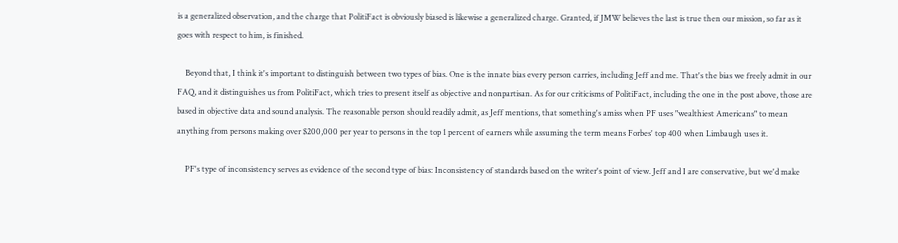is a generalized observation, and the charge that PolitiFact is obviously biased is likewise a generalized charge. Granted, if JMW believes the last is true then our mission, so far as it goes with respect to him, is finished.

    Beyond that, I think it's important to distinguish between two types of bias. One is the innate bias every person carries, including Jeff and me. That's the bias we freely admit in our FAQ, and it distinguishes us from PolitiFact, which tries to present itself as objective and nonpartisan. As for our criticisms of PolitiFact, including the one in the post above, those are based in objective data and sound analysis. The reasonable person should readily admit, as Jeff mentions, that something's amiss when PF uses "wealthiest Americans" to mean anything from persons making over $200,000 per year to persons in the top 1 percent of earners while assuming the term means Forbes' top 400 when Limbaugh uses it.

    PF's type of inconsistency serves as evidence of the second type of bias: Inconsistency of standards based on the writer's point of view. Jeff and I are conservative, but we'd make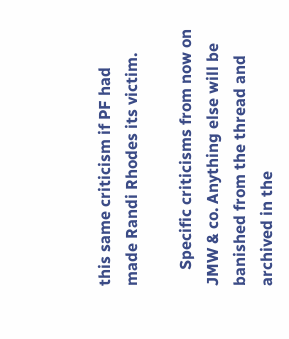this same criticism if PF had made Randi Rhodes its victim.

    Specific criticisms from now on JMW & co. Anything else will be banished from the thread and archived in the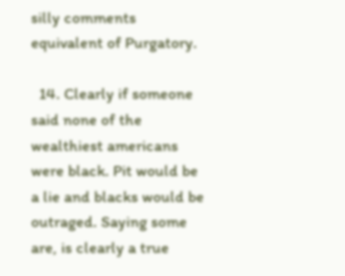silly comments equivalent of Purgatory.

  14. Clearly if someone said none of the wealthiest americans were black. Pit would be a lie and blacks would be outraged. Saying some are, is clearly a true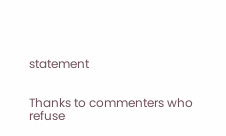statement


Thanks to commenters who refuse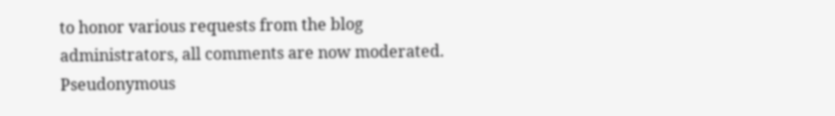to honor various requests from the blog administrators, all comments are now moderated. Pseudonymous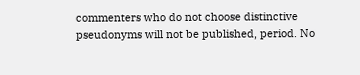commenters who do not choose distinctive pseudonyms will not be published, period. No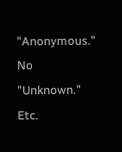"Anonymous." No "Unknown." Etc.